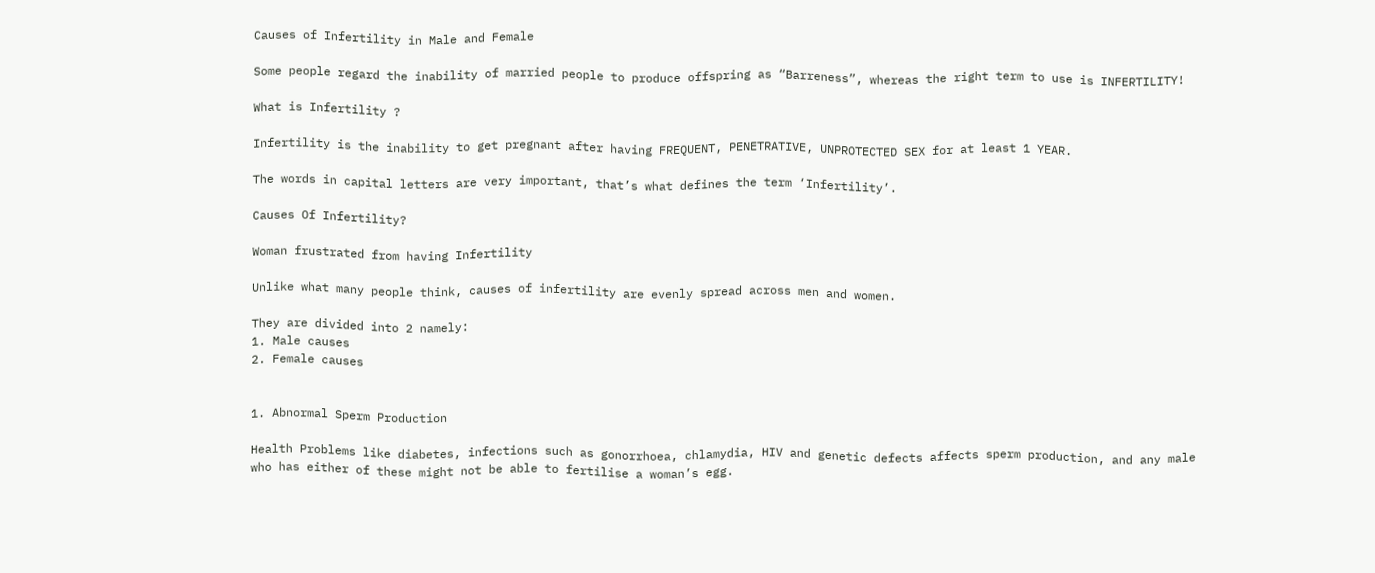Causes of Infertility in Male and Female

Some people regard the inability of married people to produce offspring as “Barreness”, whereas the right term to use is INFERTILITY!

What is Infertility ?

Infertility is the inability to get pregnant after having FREQUENT, PENETRATIVE, UNPROTECTED SEX for at least 1 YEAR.

The words in capital letters are very important, that’s what defines the term ‘Infertility’.

Causes Of Infertility?

Woman frustrated from having Infertility

Unlike what many people think, causes of infertility are evenly spread across men and women.

They are divided into 2 namely:
1. Male causes
2. Female causes


1. Abnormal Sperm Production

Health Problems like diabetes, infections such as gonorrhoea, chlamydia, HIV and genetic defects affects sperm production, and any male who has either of these might not be able to fertilise a woman’s egg.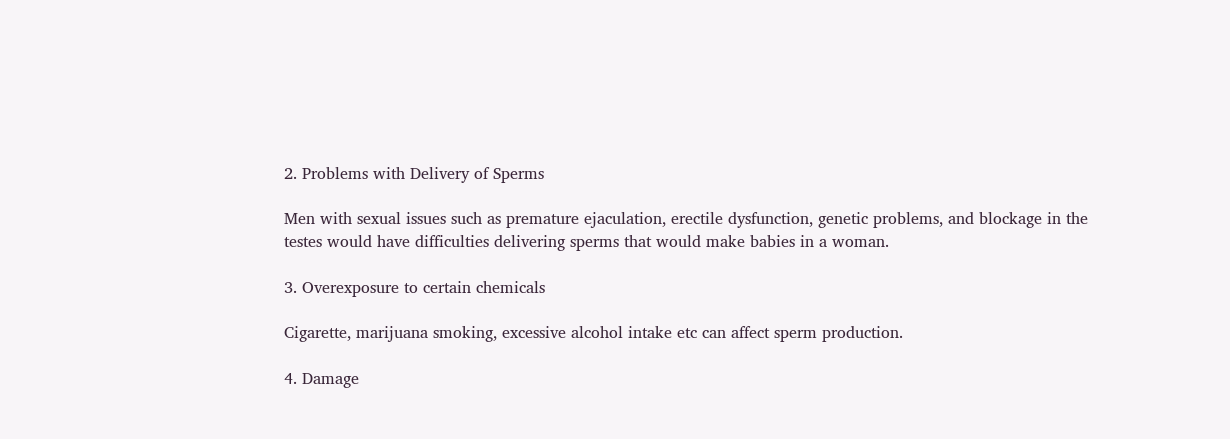2. Problems with Delivery of Sperms

Men with sexual issues such as premature ejaculation, erectile dysfunction, genetic problems, and blockage in the testes would have difficulties delivering sperms that would make babies in a woman.

3. Overexposure to certain chemicals

Cigarette, marijuana smoking, excessive alcohol intake etc can affect sperm production.

4. Damage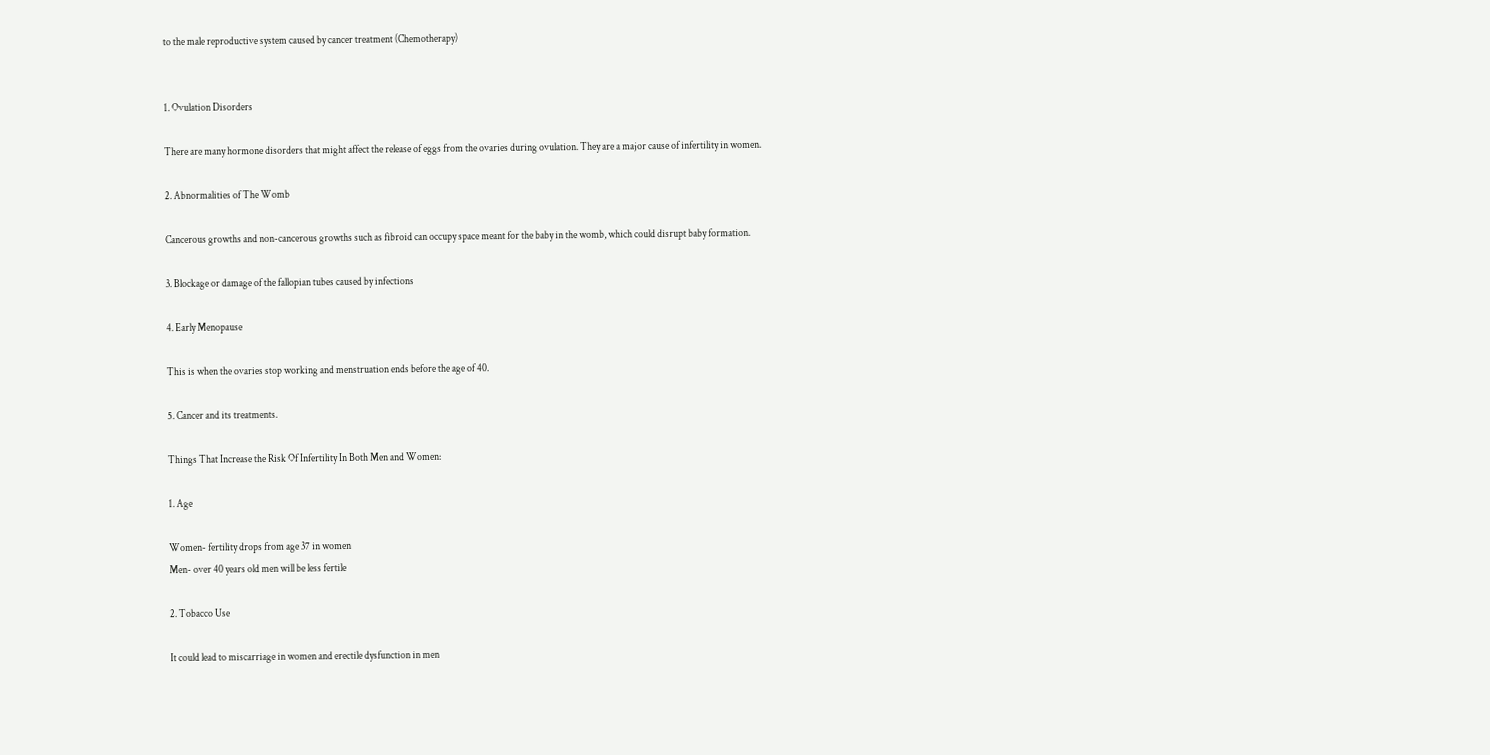to the male reproductive system caused by cancer treatment (Chemotherapy)


1. Ovulation Disorders

There are many hormone disorders that might affect the release of eggs from the ovaries during ovulation. They are a major cause of infertility in women.

2. Abnormalities of The Womb

Cancerous growths and non-cancerous growths such as fibroid can occupy space meant for the baby in the womb, which could disrupt baby formation.

3. Blockage or damage of the fallopian tubes caused by infections

4. Early Menopause

This is when the ovaries stop working and menstruation ends before the age of 40.

5. Cancer and its treatments.

Things That Increase the Risk Of Infertility In Both Men and Women:

1. Age

Women- fertility drops from age 37 in women
Men- over 40 years old men will be less fertile

2. Tobacco Use

It could lead to miscarriage in women and erectile dysfunction in men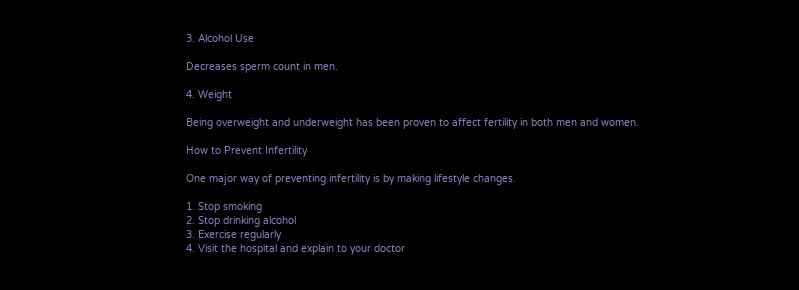3. Alcohol Use

Decreases sperm count in men.

4. Weight

Being overweight and underweight has been proven to affect fertility in both men and women.

How to Prevent Infertility

One major way of preventing infertility is by making lifestyle changes.

1. Stop smoking
2. Stop drinking alcohol
3. Exercise regularly
4. Visit the hospital and explain to your doctor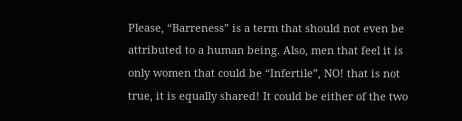Please, “Barreness” is a term that should not even be attributed to a human being. Also, men that feel it is only women that could be “Infertile”, NO! that is not true, it is equally shared! It could be either of the two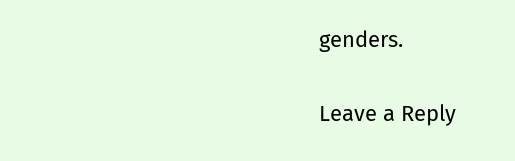genders.

Leave a Reply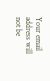Your email address will not be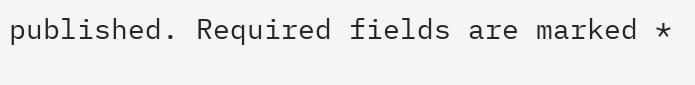published. Required fields are marked *